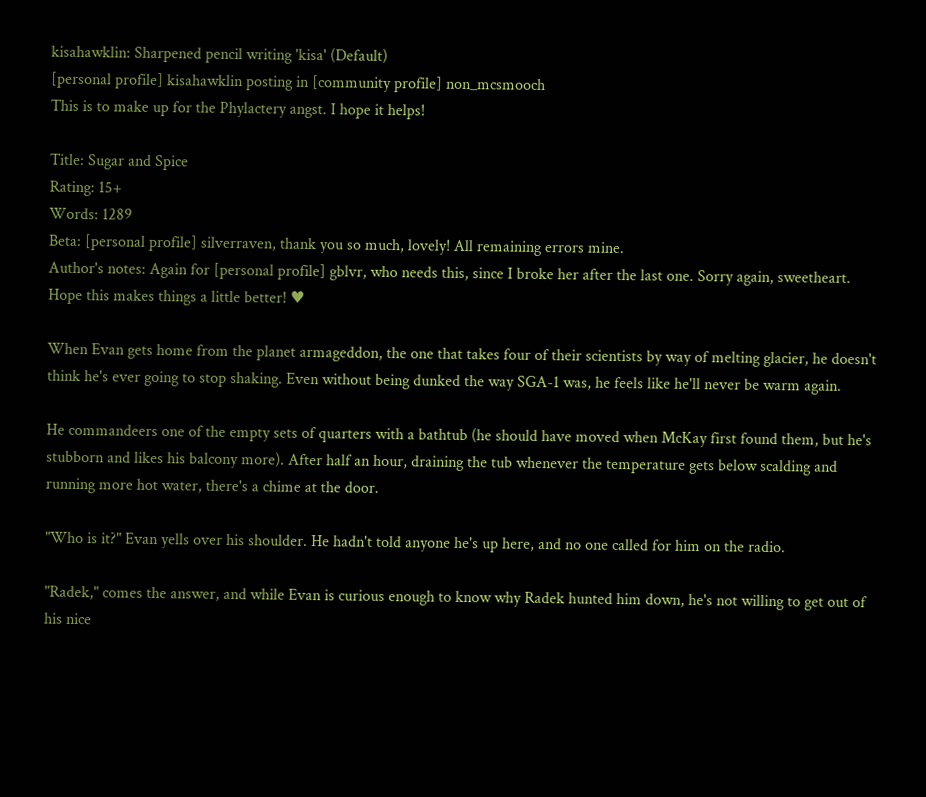kisahawklin: Sharpened pencil writing 'kisa' (Default)
[personal profile] kisahawklin posting in [community profile] non_mcsmooch
This is to make up for the Phylactery angst. I hope it helps!

Title: Sugar and Spice
Rating: 15+
Words: 1289
Beta: [personal profile] silverraven, thank you so much, lovely! All remaining errors mine.
Author's notes: Again for [personal profile] gblvr, who needs this, since I broke her after the last one. Sorry again, sweetheart. Hope this makes things a little better! ♥

When Evan gets home from the planet armageddon, the one that takes four of their scientists by way of melting glacier, he doesn't think he's ever going to stop shaking. Even without being dunked the way SGA-1 was, he feels like he'll never be warm again.

He commandeers one of the empty sets of quarters with a bathtub (he should have moved when McKay first found them, but he's stubborn and likes his balcony more). After half an hour, draining the tub whenever the temperature gets below scalding and running more hot water, there's a chime at the door.

"Who is it?" Evan yells over his shoulder. He hadn't told anyone he's up here, and no one called for him on the radio.

"Radek," comes the answer, and while Evan is curious enough to know why Radek hunted him down, he's not willing to get out of his nice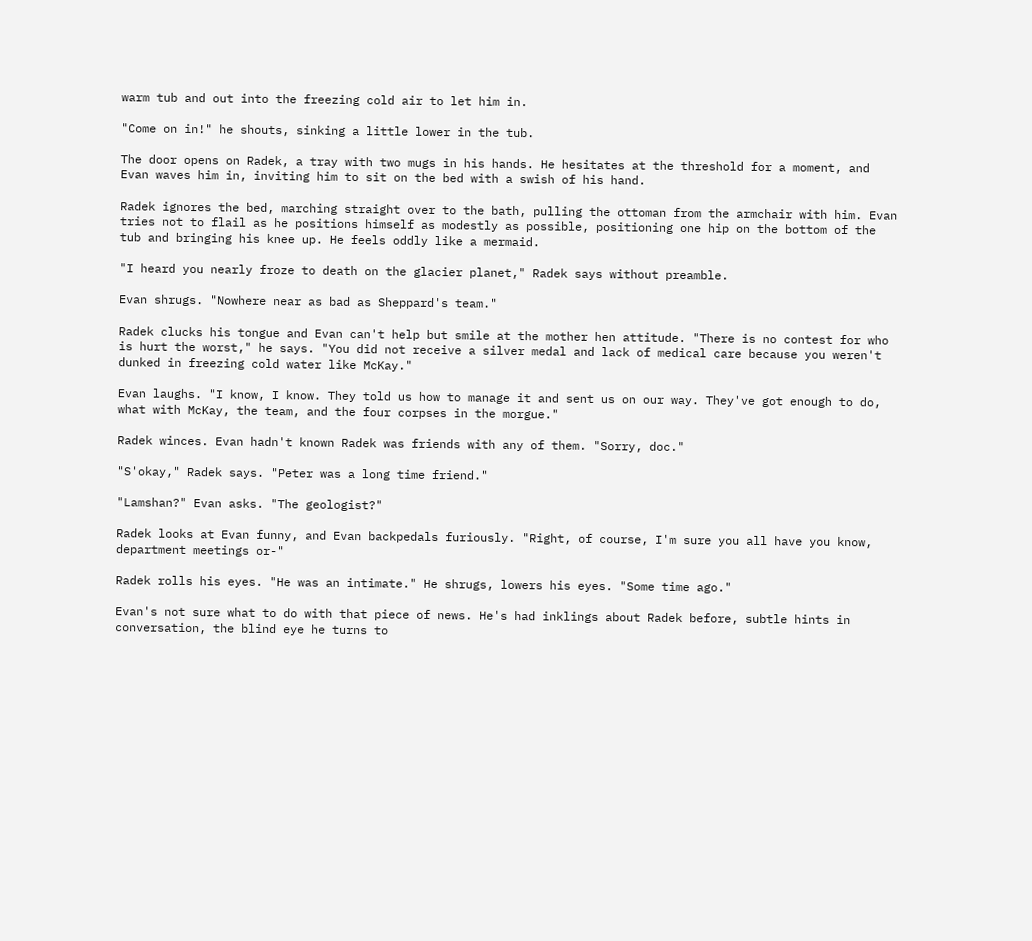warm tub and out into the freezing cold air to let him in.

"Come on in!" he shouts, sinking a little lower in the tub.

The door opens on Radek, a tray with two mugs in his hands. He hesitates at the threshold for a moment, and Evan waves him in, inviting him to sit on the bed with a swish of his hand.

Radek ignores the bed, marching straight over to the bath, pulling the ottoman from the armchair with him. Evan tries not to flail as he positions himself as modestly as possible, positioning one hip on the bottom of the tub and bringing his knee up. He feels oddly like a mermaid.

"I heard you nearly froze to death on the glacier planet," Radek says without preamble.

Evan shrugs. "Nowhere near as bad as Sheppard's team."

Radek clucks his tongue and Evan can't help but smile at the mother hen attitude. "There is no contest for who is hurt the worst," he says. "You did not receive a silver medal and lack of medical care because you weren't dunked in freezing cold water like McKay."

Evan laughs. "I know, I know. They told us how to manage it and sent us on our way. They've got enough to do, what with McKay, the team, and the four corpses in the morgue."

Radek winces. Evan hadn't known Radek was friends with any of them. "Sorry, doc."

"S'okay," Radek says. "Peter was a long time friend."

"Lamshan?" Evan asks. "The geologist?"

Radek looks at Evan funny, and Evan backpedals furiously. "Right, of course, I'm sure you all have you know, department meetings or-"

Radek rolls his eyes. "He was an intimate." He shrugs, lowers his eyes. "Some time ago."

Evan's not sure what to do with that piece of news. He's had inklings about Radek before, subtle hints in conversation, the blind eye he turns to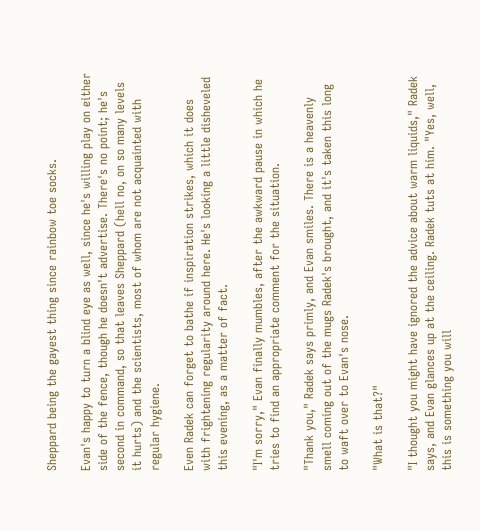Sheppard being the gayest thing since rainbow toe socks.

Evan's happy to turn a blind eye as well, since he's willing play on either side of the fence, though he doesn't advertise. There's no point; he's second in command, so that leaves Sheppard (hell no, on so many levels it hurts) and the scientists, most of whom are not acquainted with regular hygiene.

Even Radek can forget to bathe if inspiration strikes, which it does with frightening regularity around here. He's looking a little disheveled this evening, as a matter of fact.

"I'm sorry," Evan finally mumbles, after the awkward pause in which he tries to find an appropriate comment for the situation.

"Thank you," Radek says primly, and Evan smiles. There is a heavenly smell coming out of the mugs Radek's brought, and it's taken this long to waft over to Evan's nose.

"What is that?"

"I thought you might have ignored the advice about warm liquids," Radek says, and Evan glances up at the ceiling. Radek tuts at him. "Yes, well, this is something you will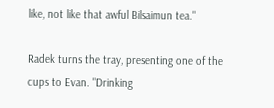like, not like that awful Bilsaimun tea."

Radek turns the tray, presenting one of the cups to Evan. "Drinking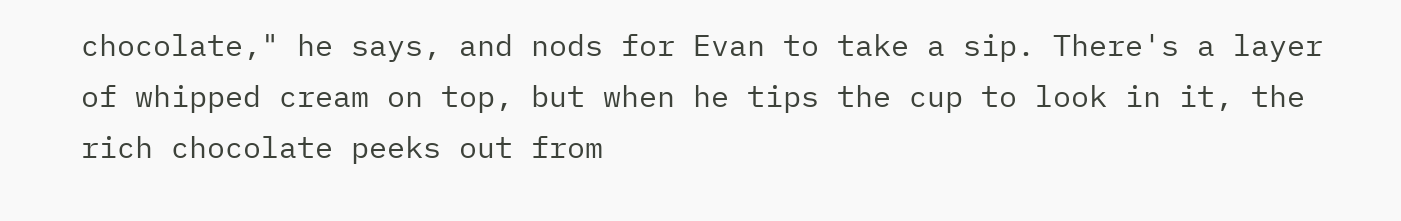chocolate," he says, and nods for Evan to take a sip. There's a layer of whipped cream on top, but when he tips the cup to look in it, the rich chocolate peeks out from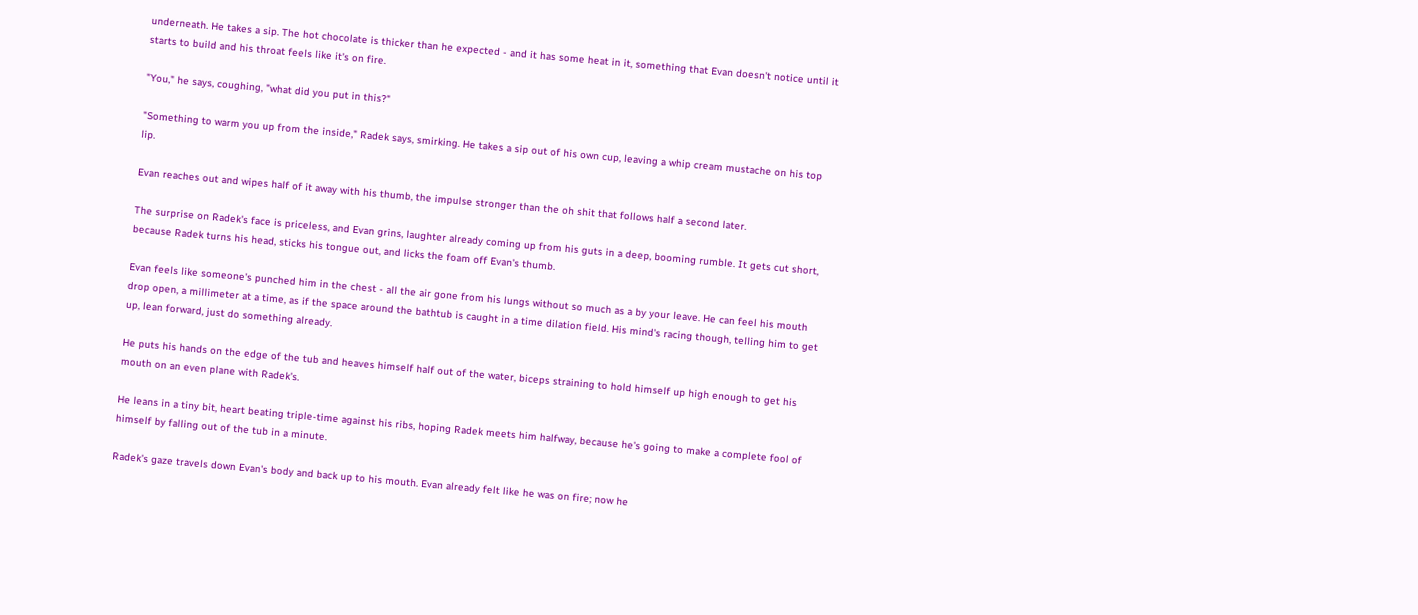underneath. He takes a sip. The hot chocolate is thicker than he expected - and it has some heat in it, something that Evan doesn't notice until it starts to build and his throat feels like it's on fire.

"You," he says, coughing, "what did you put in this?"

"Something to warm you up from the inside," Radek says, smirking. He takes a sip out of his own cup, leaving a whip cream mustache on his top lip.

Evan reaches out and wipes half of it away with his thumb, the impulse stronger than the oh shit that follows half a second later.

The surprise on Radek's face is priceless, and Evan grins, laughter already coming up from his guts in a deep, booming rumble. It gets cut short, because Radek turns his head, sticks his tongue out, and licks the foam off Evan's thumb.

Evan feels like someone's punched him in the chest - all the air gone from his lungs without so much as a by your leave. He can feel his mouth drop open, a millimeter at a time, as if the space around the bathtub is caught in a time dilation field. His mind's racing though, telling him to get up, lean forward, just do something already.

He puts his hands on the edge of the tub and heaves himself half out of the water, biceps straining to hold himself up high enough to get his mouth on an even plane with Radek's.

He leans in a tiny bit, heart beating triple-time against his ribs, hoping Radek meets him halfway, because he's going to make a complete fool of himself by falling out of the tub in a minute.

Radek's gaze travels down Evan's body and back up to his mouth. Evan already felt like he was on fire; now he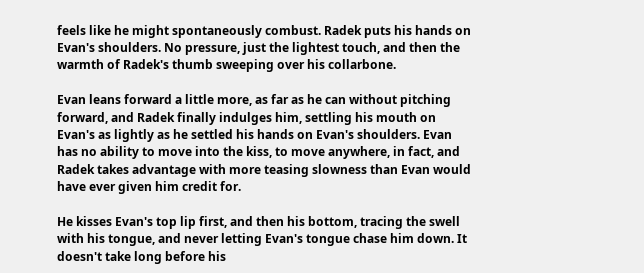feels like he might spontaneously combust. Radek puts his hands on Evan's shoulders. No pressure, just the lightest touch, and then the warmth of Radek's thumb sweeping over his collarbone.

Evan leans forward a little more, as far as he can without pitching forward, and Radek finally indulges him, settling his mouth on Evan's as lightly as he settled his hands on Evan's shoulders. Evan has no ability to move into the kiss, to move anywhere, in fact, and Radek takes advantage with more teasing slowness than Evan would have ever given him credit for.

He kisses Evan's top lip first, and then his bottom, tracing the swell with his tongue, and never letting Evan's tongue chase him down. It doesn't take long before his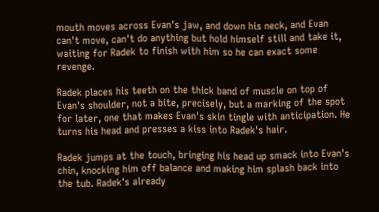mouth moves across Evan's jaw, and down his neck, and Evan can't move, can't do anything but hold himself still and take it, waiting for Radek to finish with him so he can exact some revenge.

Radek places his teeth on the thick band of muscle on top of Evan's shoulder, not a bite, precisely, but a marking of the spot for later, one that makes Evan's skin tingle with anticipation. He turns his head and presses a kiss into Radek's hair.

Radek jumps at the touch, bringing his head up smack into Evan's chin, knocking him off balance and making him splash back into the tub. Radek's already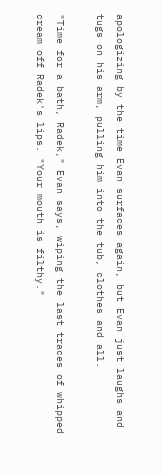apologizing by the time Evan surfaces again, but Evan just laughs and tugs on his arm, pulling him into the tub, clothes and all.

"Time for a bath, Radek," Evan says, wiping the last traces of whipped cream off Radek's lips. "Your mouth is filthy."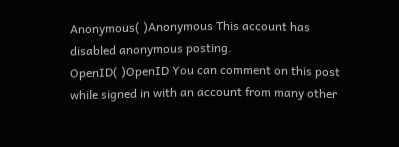Anonymous( )Anonymous This account has disabled anonymous posting.
OpenID( )OpenID You can comment on this post while signed in with an account from many other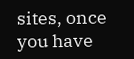sites, once you have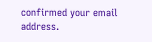confirmed your email address.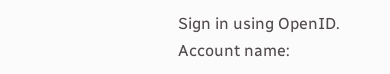Sign in using OpenID.
Account name: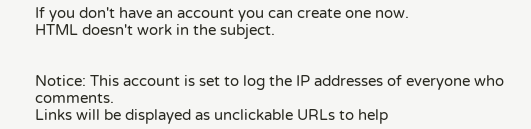If you don't have an account you can create one now.
HTML doesn't work in the subject.


Notice: This account is set to log the IP addresses of everyone who comments.
Links will be displayed as unclickable URLs to help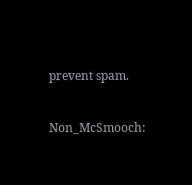prevent spam.


Non_McSmooch: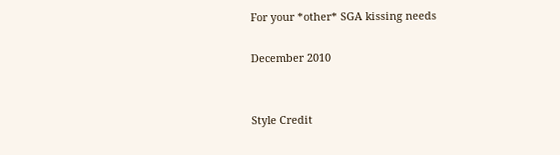For your *other* SGA kissing needs

December 2010


Style Credit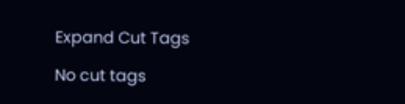Expand Cut Tags

No cut tags